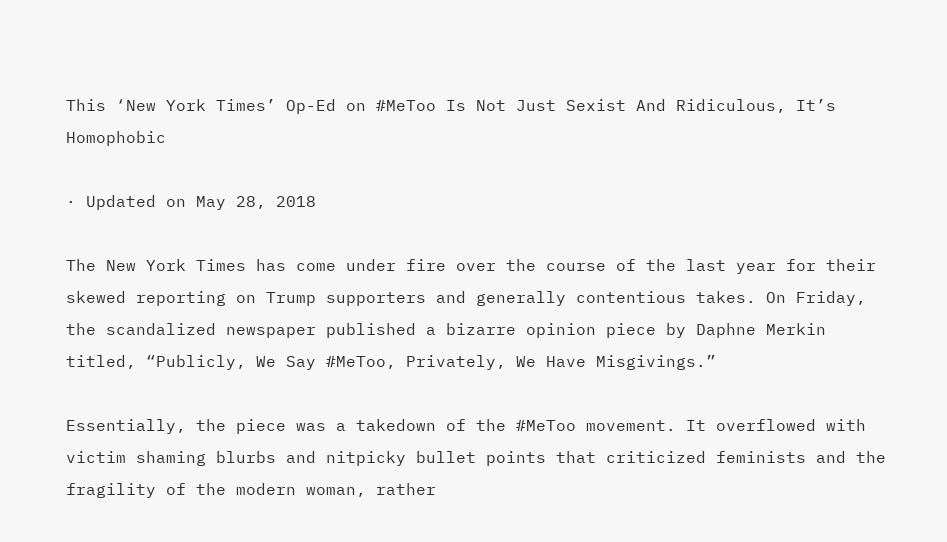This ‘New York Times’ Op-Ed on #MeToo Is Not Just Sexist And Ridiculous, It’s Homophobic

· Updated on May 28, 2018

The New York Times has come under fire over the course of the last year for their skewed reporting on Trump supporters and generally contentious takes. On Friday, the scandalized newspaper published a bizarre opinion piece by Daphne Merkin titled, “Publicly, We Say #MeToo, Privately, We Have Misgivings.”

Essentially, the piece was a takedown of the #MeToo movement. It overflowed with victim shaming blurbs and nitpicky bullet points that criticized feminists and the fragility of the modern woman, rather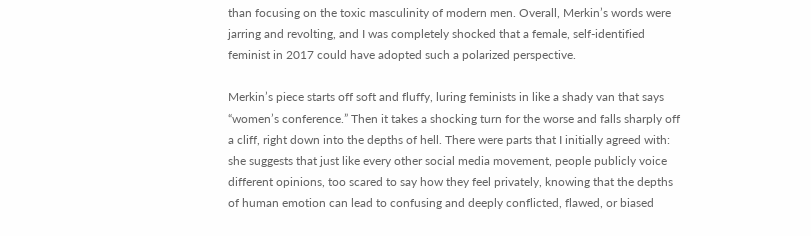than focusing on the toxic masculinity of modern men. Overall, Merkin’s words were jarring and revolting, and I was completely shocked that a female, self-identified feminist in 2017 could have adopted such a polarized perspective.

Merkin’s piece starts off soft and fluffy, luring feminists in like a shady van that says “women’s conference.” Then it takes a shocking turn for the worse and falls sharply off a cliff, right down into the depths of hell. There were parts that I initially agreed with: she suggests that just like every other social media movement, people publicly voice different opinions, too scared to say how they feel privately, knowing that the depths of human emotion can lead to confusing and deeply conflicted, flawed, or biased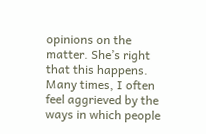opinions on the matter. She’s right that this happens. Many times, I often feel aggrieved by the ways in which people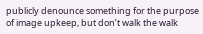publicly denounce something for the purpose of image upkeep, but don’t walk the walk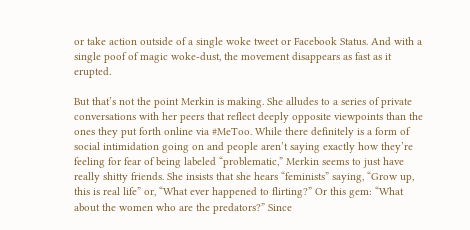or take action outside of a single woke tweet or Facebook Status. And with a single poof of magic woke-dust, the movement disappears as fast as it erupted.

But that’s not the point Merkin is making. She alludes to a series of private conversations with her peers that reflect deeply opposite viewpoints than the ones they put forth online via #MeToo. While there definitely is a form of social intimidation going on and people aren’t saying exactly how they’re feeling for fear of being labeled “problematic,” Merkin seems to just have really shitty friends. She insists that she hears “feminists” saying, “Grow up, this is real life” or, “What ever happened to flirting?” Or this gem: “What about the women who are the predators?” Since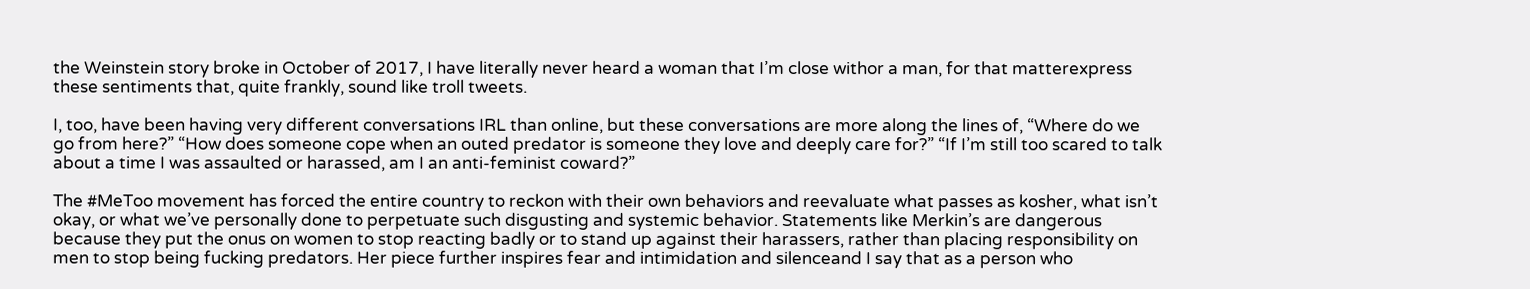the Weinstein story broke in October of 2017, I have literally never heard a woman that I’m close withor a man, for that matterexpress these sentiments that, quite frankly, sound like troll tweets.

I, too, have been having very different conversations IRL than online, but these conversations are more along the lines of, “Where do we go from here?” “How does someone cope when an outed predator is someone they love and deeply care for?” “If I’m still too scared to talk about a time I was assaulted or harassed, am I an anti-feminist coward?”

The #MeToo movement has forced the entire country to reckon with their own behaviors and reevaluate what passes as kosher, what isn’t okay, or what we’ve personally done to perpetuate such disgusting and systemic behavior. Statements like Merkin’s are dangerous because they put the onus on women to stop reacting badly or to stand up against their harassers, rather than placing responsibility on men to stop being fucking predators. Her piece further inspires fear and intimidation and silenceand I say that as a person who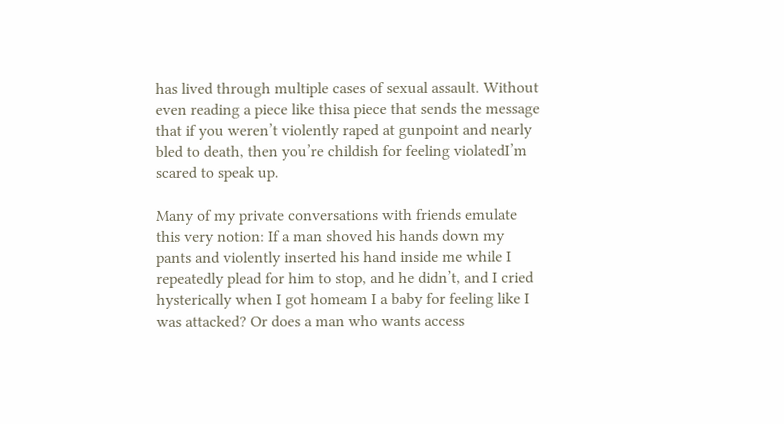has lived through multiple cases of sexual assault. Without even reading a piece like thisa piece that sends the message that if you weren’t violently raped at gunpoint and nearly bled to death, then you’re childish for feeling violatedI’m scared to speak up.

Many of my private conversations with friends emulate this very notion: If a man shoved his hands down my pants and violently inserted his hand inside me while I repeatedly plead for him to stop, and he didn’t, and I cried hysterically when I got homeam I a baby for feeling like I was attacked? Or does a man who wants access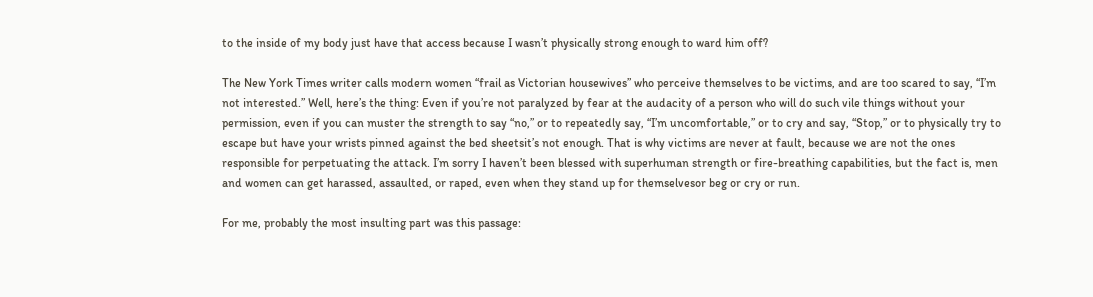to the inside of my body just have that access because I wasn’t physically strong enough to ward him off?

The New York Times writer calls modern women “frail as Victorian housewives” who perceive themselves to be victims, and are too scared to say, “I’m not interested.” Well, here’s the thing: Even if you’re not paralyzed by fear at the audacity of a person who will do such vile things without your permission, even if you can muster the strength to say “no,” or to repeatedly say, “I’m uncomfortable,” or to cry and say, “Stop,” or to physically try to escape but have your wrists pinned against the bed sheetsit’s not enough. That is why victims are never at fault, because we are not the ones responsible for perpetuating the attack. I’m sorry I haven’t been blessed with superhuman strength or fire-breathing capabilities, but the fact is, men and women can get harassed, assaulted, or raped, even when they stand up for themselvesor beg or cry or run.

For me, probably the most insulting part was this passage: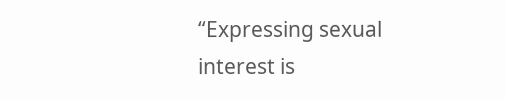“Expressing sexual interest is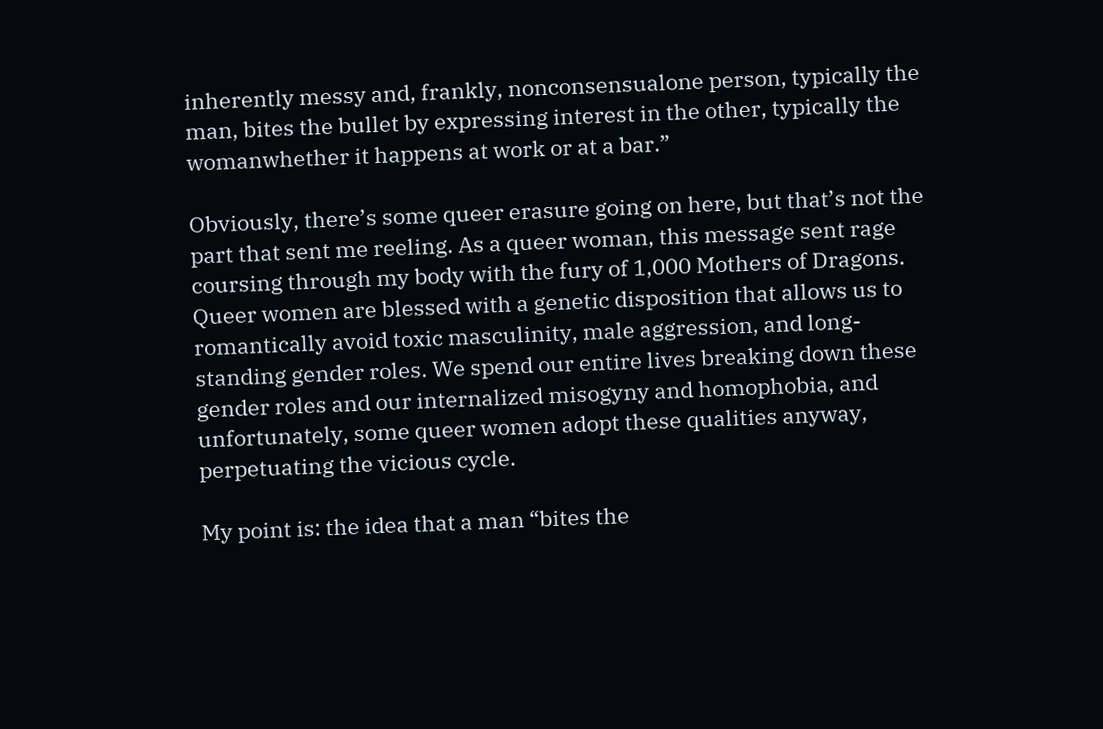inherently messy and, frankly, nonconsensualone person, typically the man, bites the bullet by expressing interest in the other, typically the womanwhether it happens at work or at a bar.”

Obviously, there’s some queer erasure going on here, but that’s not the part that sent me reeling. As a queer woman, this message sent rage coursing through my body with the fury of 1,000 Mothers of Dragons. Queer women are blessed with a genetic disposition that allows us to romantically avoid toxic masculinity, male aggression, and long-standing gender roles. We spend our entire lives breaking down these gender roles and our internalized misogyny and homophobia, and unfortunately, some queer women adopt these qualities anyway, perpetuating the vicious cycle.

My point is: the idea that a man “bites the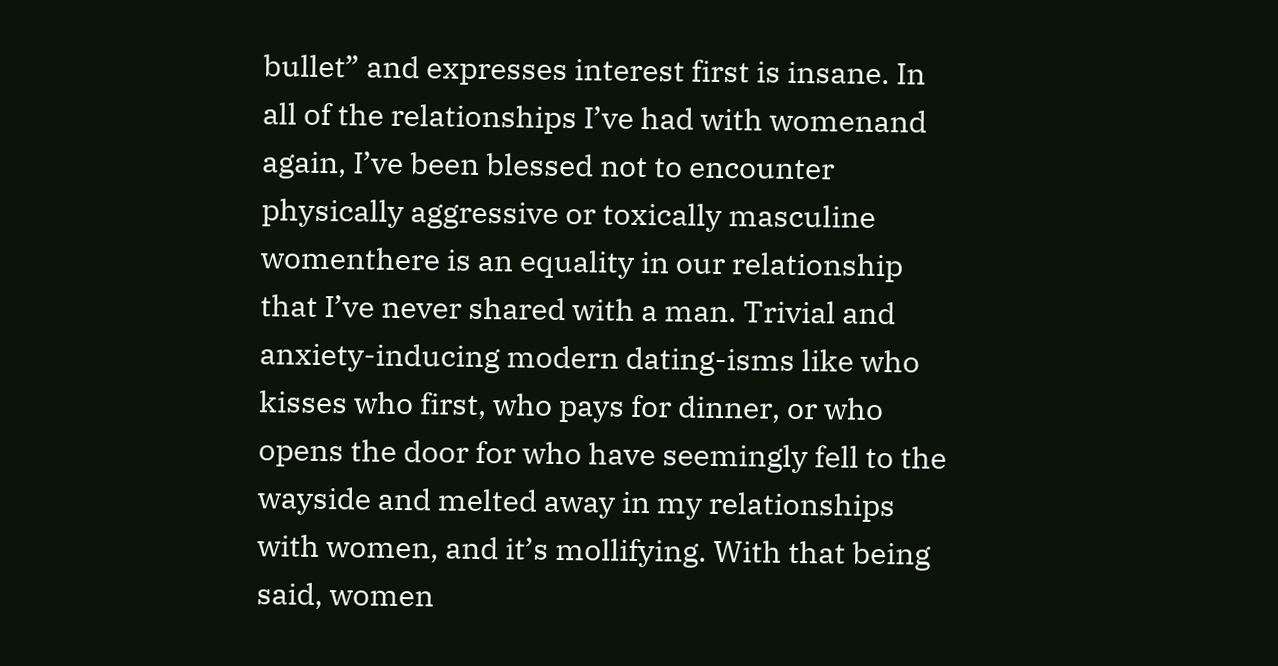bullet” and expresses interest first is insane. In all of the relationships I’ve had with womenand again, I’ve been blessed not to encounter physically aggressive or toxically masculine womenthere is an equality in our relationship that I’ve never shared with a man. Trivial and anxiety-inducing modern dating-isms like who kisses who first, who pays for dinner, or who opens the door for who have seemingly fell to the wayside and melted away in my relationships with women, and it’s mollifying. With that being said, women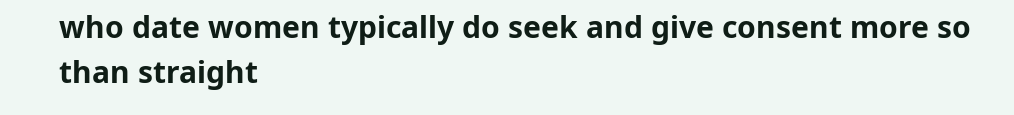who date women typically do seek and give consent more so than straight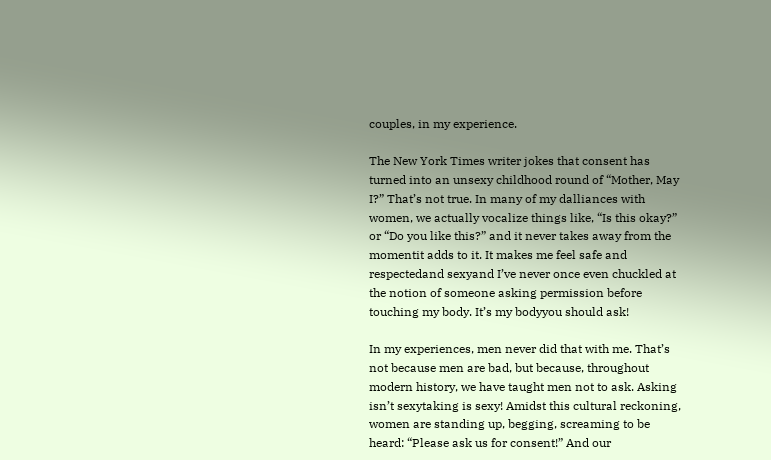couples, in my experience.

The New York Times writer jokes that consent has turned into an unsexy childhood round of “Mother, May I?” That’s not true. In many of my dalliances with women, we actually vocalize things like, “Is this okay?” or “Do you like this?” and it never takes away from the momentit adds to it. It makes me feel safe and respectedand sexyand I’ve never once even chuckled at the notion of someone asking permission before touching my body. It’s my bodyyou should ask!

In my experiences, men never did that with me. That’s not because men are bad, but because, throughout modern history, we have taught men not to ask. Asking isn’t sexytaking is sexy! Amidst this cultural reckoning, women are standing up, begging, screaming to be heard: “Please ask us for consent!” And our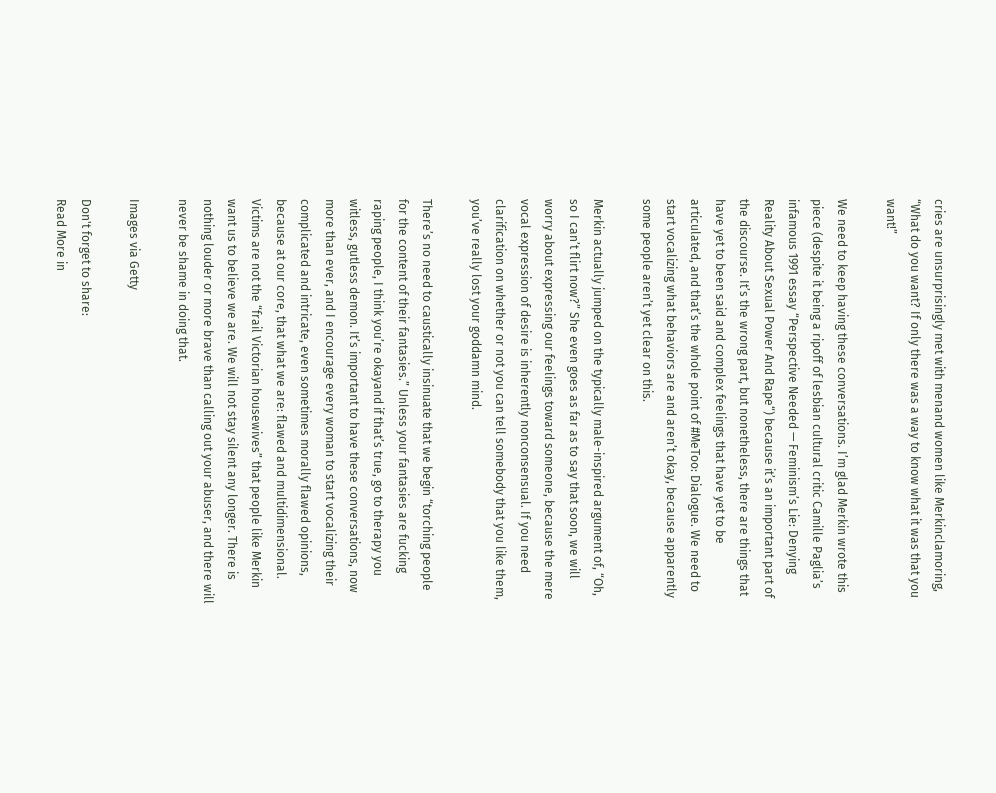cries are unsurprisingly met with menand women like Merkinclamoring, “What do you want? If only there was a way to know what it was that you want!”

We need to keep having these conversations. I’m glad Merkin wrote this piece (despite it being a ripoff of lesbian cultural critic Camille Paglia’s infamous 1991 essay “Perspective Needed — Feminism’s Lie: Denying Reality About Sexual Power And Rape“) because it’s an important part of the discourse. It’s the wrong part, but nonetheless, there are things that have yet to been said and complex feelings that have yet to be articulated, and that’s the whole point of #MeToo: Dialogue. We need to start vocalizing what behaviors are and aren’t okay, because apparently some people aren’t yet clear on this.

Merkin actually jumped on the typically male-inspired argument of, “Oh, so I can’t flirt now?” She even goes as far as to say that soon, we will worry about expressing our feelings toward someone, because the mere vocal expression of desire is inherently nonconsensual. If you need clarification on whether or not you can tell somebody that you like them, you’ve really lost your goddamn mind.

There’s no need to caustically insinuate that we begin “torching people for the content of their fantasies.” Unless your fantasies are fucking raping people, I think you’re okayand if that’s true, go to therapy you witless, gutless demon. It’s important to have these conversations, now more than ever, and I encourage every woman to start vocalizing their complicated and intricate, even sometimes morally flawed opinions, because at our core, that what we are: flawed and multidimensional. Victims are not the “frail Victorian housewives” that people like Merkin want us to believe we are. We will not stay silent any longer. There is nothing louder or more brave than calling out your abuser, and there will never be shame in doing that.

Images via Getty

Don't forget to share:
Read More in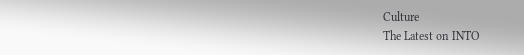Culture
The Latest on INTO